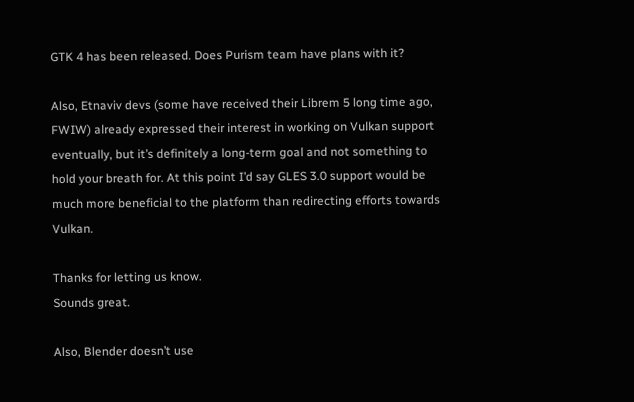GTK 4 has been released. Does Purism team have plans with it?

Also, Etnaviv devs (some have received their Librem 5 long time ago, FWIW) already expressed their interest in working on Vulkan support eventually, but it’s definitely a long-term goal and not something to hold your breath for. At this point I’d say GLES 3.0 support would be much more beneficial to the platform than redirecting efforts towards Vulkan.

Thanks for letting us know.
Sounds great.

Also, Blender doesn’t use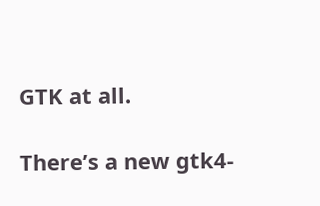GTK at all.

There’s a new gtk4-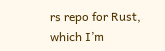rs repo for Rust, which I’m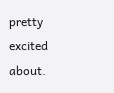pretty excited about.